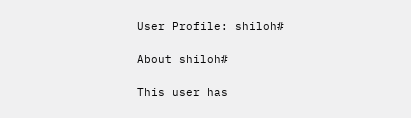User Profile: shiloh#

About shiloh#

This user has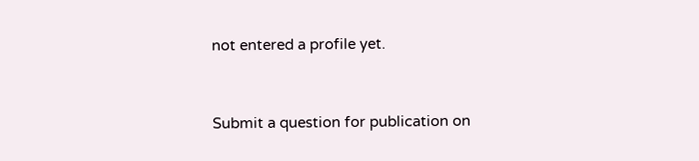not entered a profile yet.


Submit a question for publication on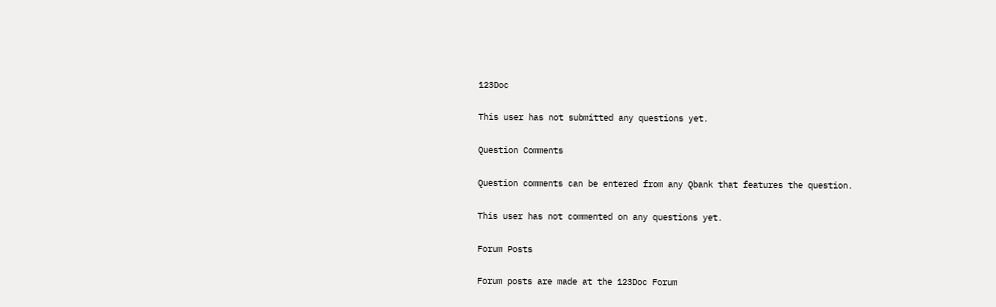123Doc

This user has not submitted any questions yet.

Question Comments

Question comments can be entered from any Qbank that features the question.

This user has not commented on any questions yet.

Forum Posts

Forum posts are made at the 123Doc Forum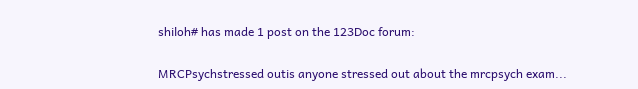shiloh# has made 1 post on the 123Doc forum:

MRCPsychstressed outis anyone stressed out about the mrcpsych exam...